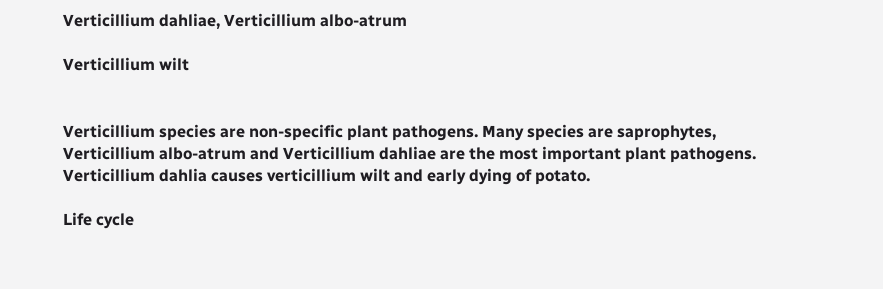Verticillium dahliae, Verticillium albo-atrum

Verticillium wilt


Verticillium species are non-specific plant pathogens. Many species are saprophytes, Verticillium albo-atrum and Verticillium dahliae are the most important plant pathogens. Verticillium dahlia causes verticillium wilt and early dying of potato.

Life cycle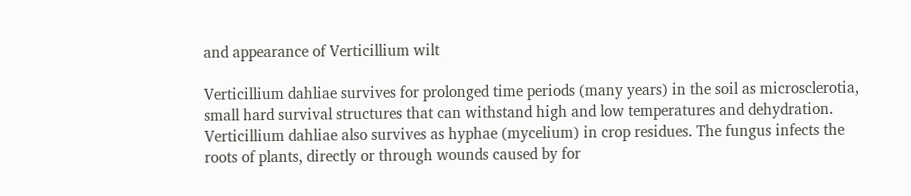and appearance of Verticillium wilt

Verticillium dahliae survives for prolonged time periods (many years) in the soil as microsclerotia, small hard survival structures that can withstand high and low temperatures and dehydration. Verticillium dahliae also survives as hyphae (mycelium) in crop residues. The fungus infects the roots of plants, directly or through wounds caused by for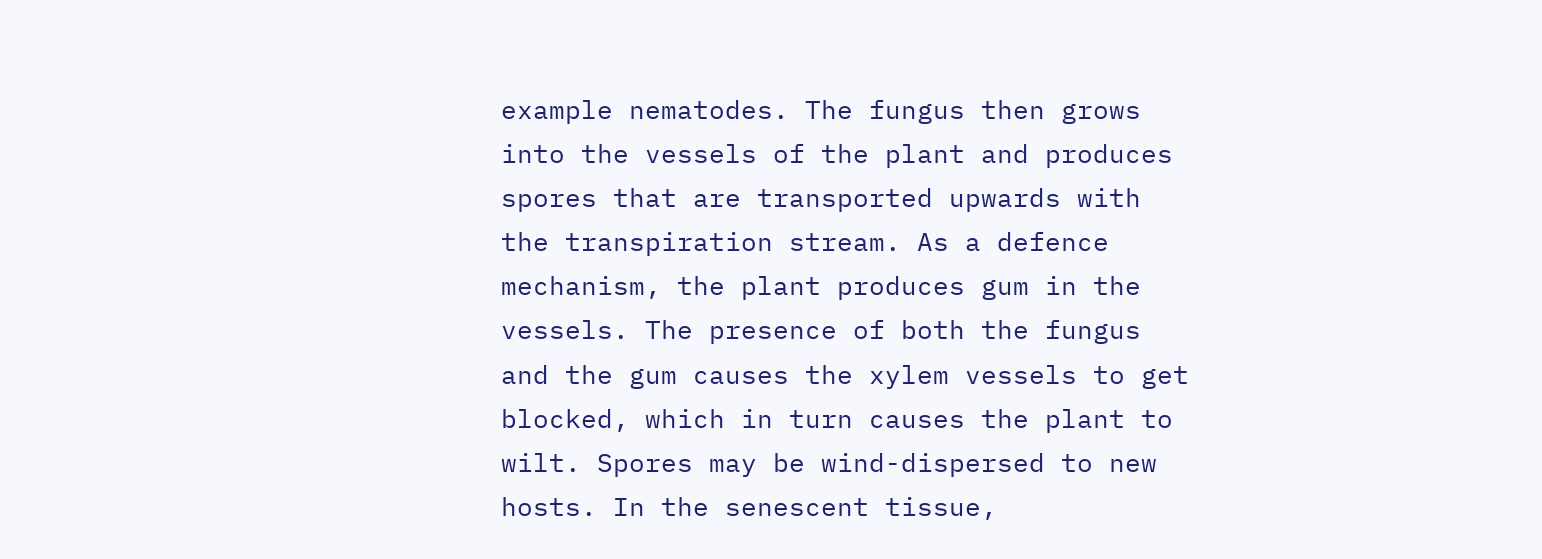example nematodes. The fungus then grows into the vessels of the plant and produces spores that are transported upwards with the transpiration stream. As a defence mechanism, the plant produces gum in the vessels. The presence of both the fungus and the gum causes the xylem vessels to get blocked, which in turn causes the plant to wilt. Spores may be wind-dispersed to new hosts. In the senescent tissue,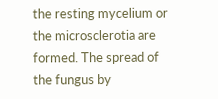the resting mycelium or the microsclerotia are formed. The spread of the fungus by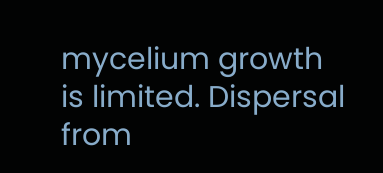mycelium growth is limited. Dispersal from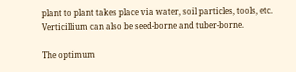plant to plant takes place via water, soil particles, tools, etc. Verticillium can also be seed-borne and tuber-borne.

The optimum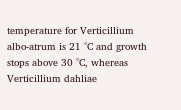temperature for Verticillium albo-atrum is 21 °C and growth stops above 30 °C, whereas Verticillium dahliae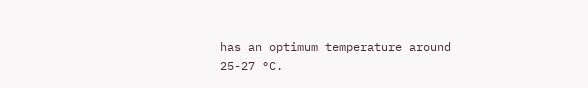has an optimum temperature around 25-27 °C.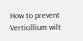How to prevent Verticillium wilt